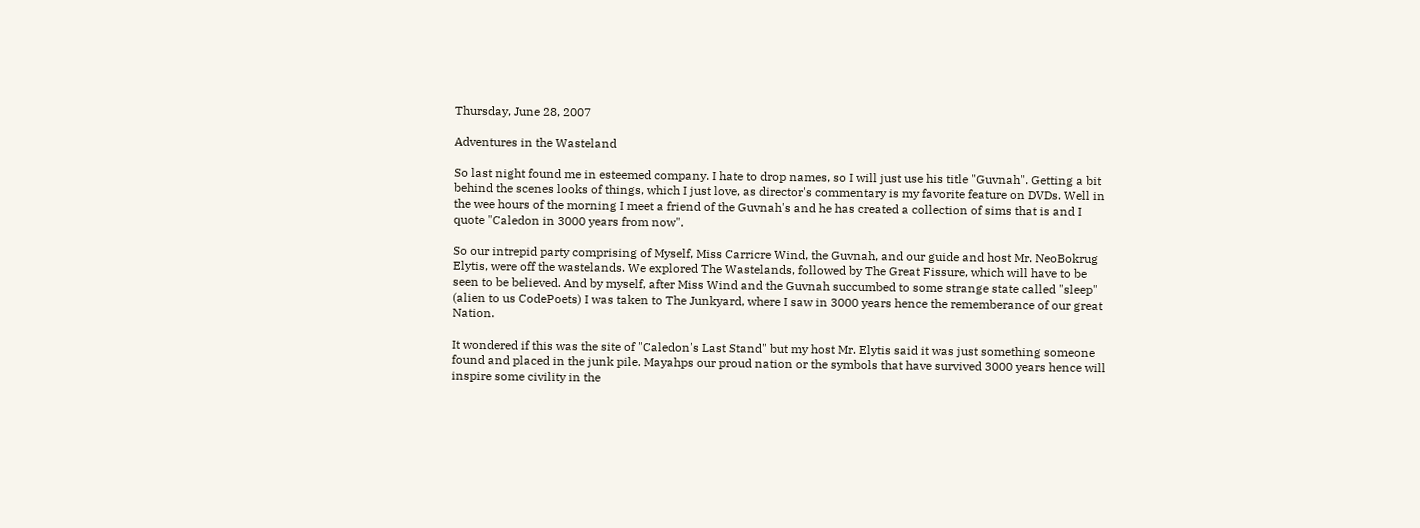Thursday, June 28, 2007

Adventures in the Wasteland

So last night found me in esteemed company. I hate to drop names, so I will just use his title "Guvnah". Getting a bit behind the scenes looks of things, which I just love, as director's commentary is my favorite feature on DVDs. Well in the wee hours of the morning I meet a friend of the Guvnah's and he has created a collection of sims that is and I quote "Caledon in 3000 years from now".

So our intrepid party comprising of Myself, Miss Carricre Wind, the Guvnah, and our guide and host Mr. NeoBokrug Elytis, were off the wastelands. We explored The Wastelands, followed by The Great Fissure, which will have to be seen to be believed. And by myself, after Miss Wind and the Guvnah succumbed to some strange state called "sleep" (alien to us CodePoets) I was taken to The Junkyard, where I saw in 3000 years hence the rememberance of our great Nation.

It wondered if this was the site of "Caledon's Last Stand" but my host Mr. Elytis said it was just something someone found and placed in the junk pile. Mayahps our proud nation or the symbols that have survived 3000 years hence will inspire some civility in the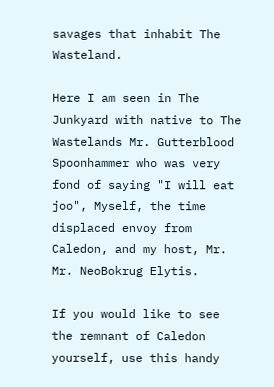savages that inhabit The Wasteland.

Here I am seen in The Junkyard with native to The Wastelands Mr. Gutterblood Spoonhammer who was very fond of saying "I will eat joo", Myself, the time displaced envoy from Caledon, and my host, Mr. Mr. NeoBokrug Elytis.

If you would like to see the remnant of Caledon yourself, use this handy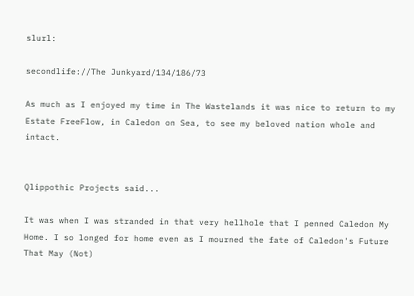slurl:

secondlife://The Junkyard/134/186/73

As much as I enjoyed my time in The Wastelands it was nice to return to my Estate FreeFlow, in Caledon on Sea, to see my beloved nation whole and intact.


Qlippothic Projects said...

It was when I was stranded in that very hellhole that I penned Caledon My Home. I so longed for home even as I mourned the fate of Caledon's Future That May (Not)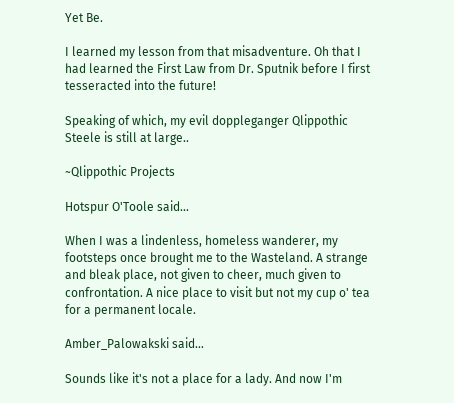Yet Be.

I learned my lesson from that misadventure. Oh that I had learned the First Law from Dr. Sputnik before I first tesseracted into the future!

Speaking of which, my evil doppleganger Qlippothic Steele is still at large..

~Qlippothic Projects

Hotspur O'Toole said...

When I was a lindenless, homeless wanderer, my footsteps once brought me to the Wasteland. A strange and bleak place, not given to cheer, much given to confrontation. A nice place to visit but not my cup o' tea for a permanent locale.

Amber_Palowakski said...

Sounds like it's not a place for a lady. And now I'm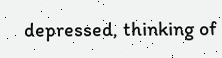depressed, thinking of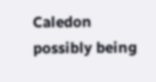Caledon possibly being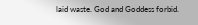laid waste. God and Goddess forbid.